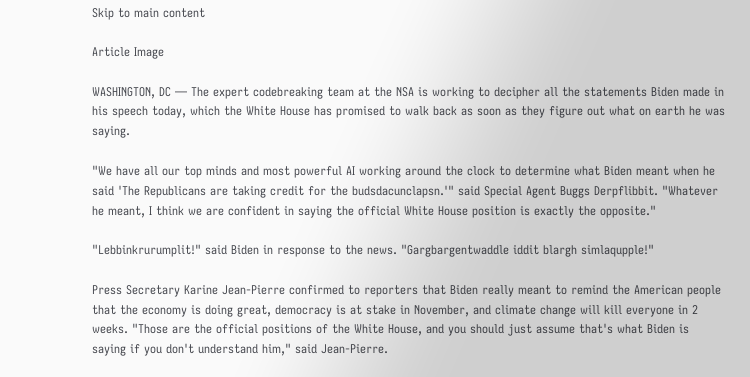Skip to main content

Article Image

WASHINGTON, DC — The expert codebreaking team at the NSA is working to decipher all the statements Biden made in his speech today, which the White House has promised to walk back as soon as they figure out what on earth he was saying.

"We have all our top minds and most powerful AI working around the clock to determine what Biden meant when he said 'The Republicans are taking credit for the budsdacunclapsn.'" said Special Agent Buggs Derpflibbit. "Whatever he meant, I think we are confident in saying the official White House position is exactly the opposite."

"Lebbinkrurumplit!" said Biden in response to the news. "Gargbargentwaddle iddit blargh simlaqupple!"

Press Secretary Karine Jean-Pierre confirmed to reporters that Biden really meant to remind the American people that the economy is doing great, democracy is at stake in November, and climate change will kill everyone in 2 weeks. "Those are the official positions of the White House, and you should just assume that's what Biden is saying if you don't understand him," said Jean-Pierre.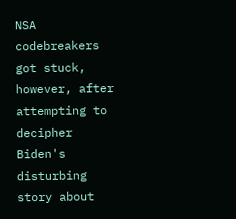NSA codebreakers got stuck, however, after attempting to decipher Biden's disturbing story about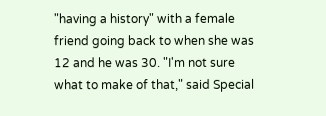"having a history" with a female friend going back to when she was 12 and he was 30. "I'm not sure what to make of that," said Special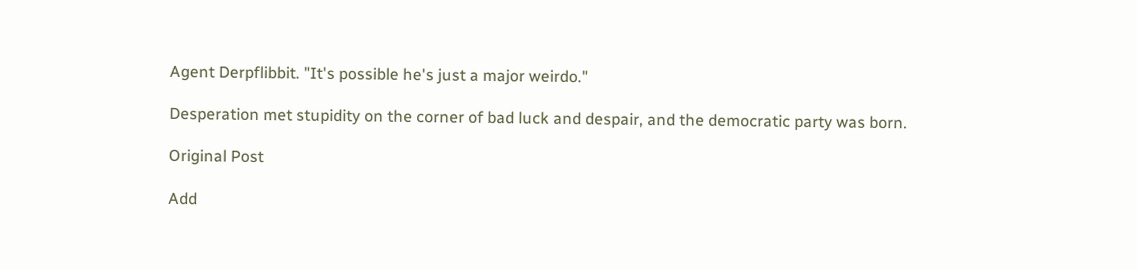Agent Derpflibbit. "It's possible he's just a major weirdo."

Desperation met stupidity on the corner of bad luck and despair, and the democratic party was born.

Original Post

Add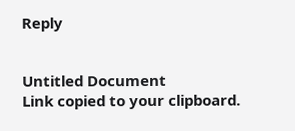Reply


Untitled Document
Link copied to your clipboard.